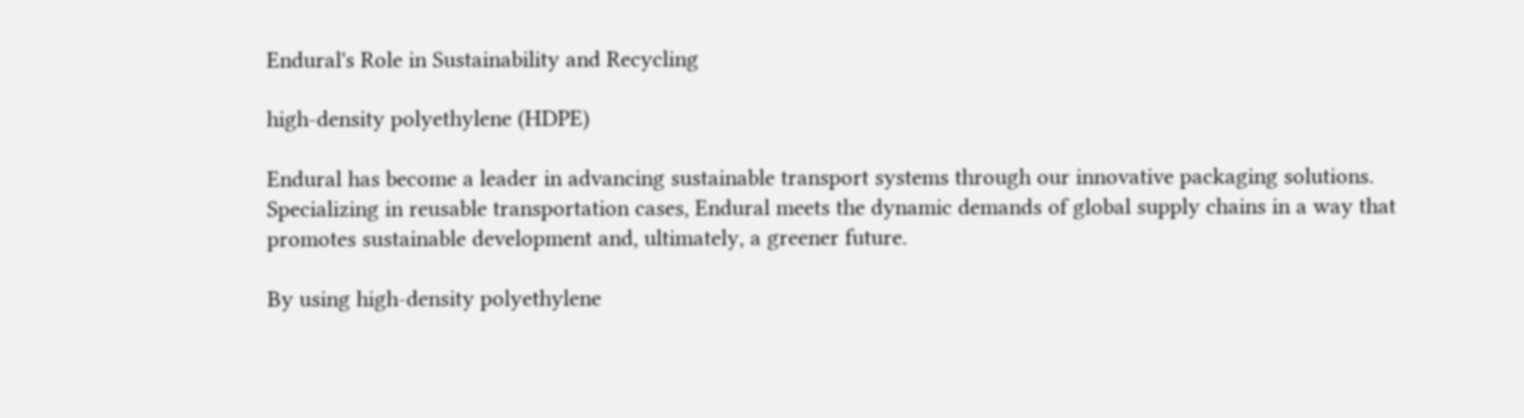Endural's Role in Sustainability and Recycling

high-density polyethylene (HDPE)

Endural has become a leader in advancing sustainable transport systems through our innovative packaging solutions. Specializing in reusable transportation cases, Endural meets the dynamic demands of global supply chains in a way that promotes sustainable development and, ultimately, a greener future.

By using high-density polyethylene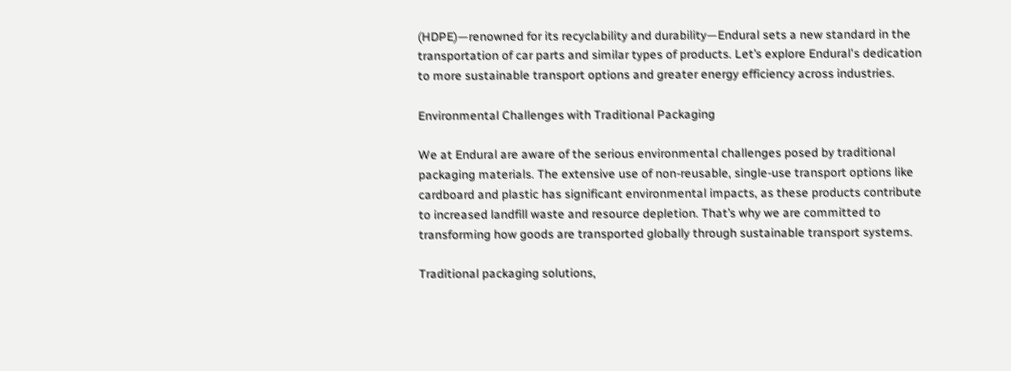(HDPE)—renowned for its recyclability and durability—Endural sets a new standard in the transportation of car parts and similar types of products. Let’s explore Endural's dedication to more sustainable transport options and greater energy efficiency across industries.

Environmental Challenges with Traditional Packaging

We at Endural are aware of the serious environmental challenges posed by traditional packaging materials. The extensive use of non-reusable, single-use transport options like cardboard and plastic has significant environmental impacts, as these products contribute to increased landfill waste and resource depletion. That’s why we are committed to transforming how goods are transported globally through sustainable transport systems.

Traditional packaging solutions,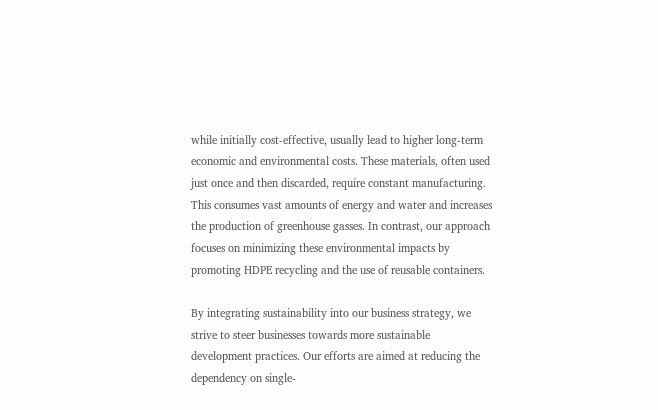while initially cost-effective, usually lead to higher long-term economic and environmental costs. These materials, often used just once and then discarded, require constant manufacturing. This consumes vast amounts of energy and water and increases the production of greenhouse gasses. In contrast, our approach focuses on minimizing these environmental impacts by promoting HDPE recycling and the use of reusable containers.

By integrating sustainability into our business strategy, we strive to steer businesses towards more sustainable development practices. Our efforts are aimed at reducing the dependency on single-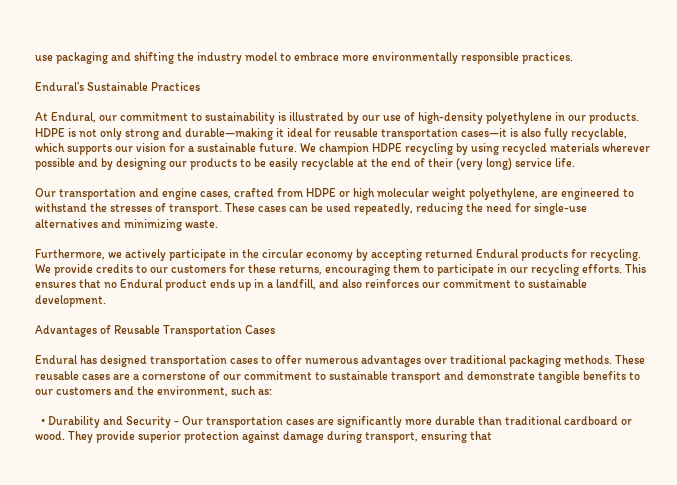use packaging and shifting the industry model to embrace more environmentally responsible practices.

Endural’s Sustainable Practices

At Endural, our commitment to sustainability is illustrated by our use of high-density polyethylene in our products. HDPE is not only strong and durable—making it ideal for reusable transportation cases—it is also fully recyclable, which supports our vision for a sustainable future. We champion HDPE recycling by using recycled materials wherever possible and by designing our products to be easily recyclable at the end of their (very long) service life.

Our transportation and engine cases, crafted from HDPE or high molecular weight polyethylene, are engineered to withstand the stresses of transport. These cases can be used repeatedly, reducing the need for single-use alternatives and minimizing waste.

Furthermore, we actively participate in the circular economy by accepting returned Endural products for recycling. We provide credits to our customers for these returns, encouraging them to participate in our recycling efforts. This ensures that no Endural product ends up in a landfill, and also reinforces our commitment to sustainable development.

Advantages of Reusable Transportation Cases

Endural has designed transportation cases to offer numerous advantages over traditional packaging methods. These reusable cases are a cornerstone of our commitment to sustainable transport and demonstrate tangible benefits to our customers and the environment, such as:

  • Durability and Security - Our transportation cases are significantly more durable than traditional cardboard or wood. They provide superior protection against damage during transport, ensuring that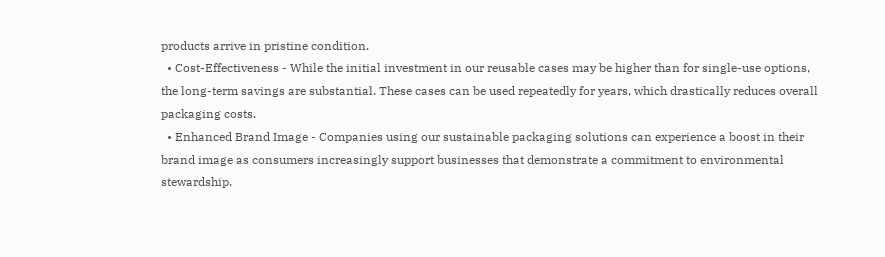products arrive in pristine condition.
  • Cost-Effectiveness - While the initial investment in our reusable cases may be higher than for single-use options, the long-term savings are substantial. These cases can be used repeatedly for years, which drastically reduces overall packaging costs.
  • Enhanced Brand Image - Companies using our sustainable packaging solutions can experience a boost in their brand image as consumers increasingly support businesses that demonstrate a commitment to environmental stewardship.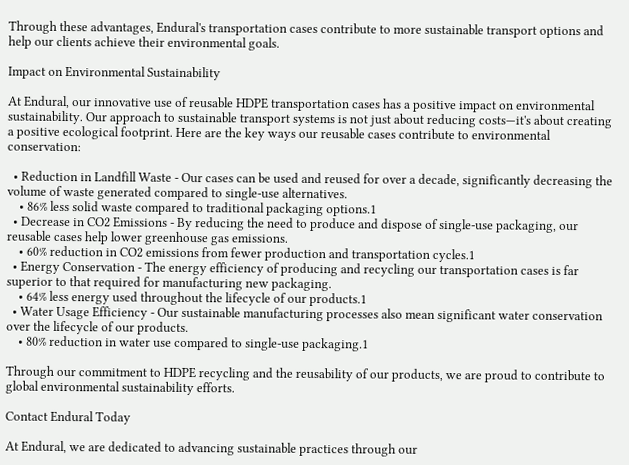Through these advantages, Endural's transportation cases contribute to more sustainable transport options and help our clients achieve their environmental goals.

Impact on Environmental Sustainability

At Endural, our innovative use of reusable HDPE transportation cases has a positive impact on environmental sustainability. Our approach to sustainable transport systems is not just about reducing costs—it's about creating a positive ecological footprint. Here are the key ways our reusable cases contribute to environmental conservation:

  • Reduction in Landfill Waste - Our cases can be used and reused for over a decade, significantly decreasing the volume of waste generated compared to single-use alternatives.
    • 86% less solid waste compared to traditional packaging options.1
  • Decrease in CO2 Emissions - By reducing the need to produce and dispose of single-use packaging, our reusable cases help lower greenhouse gas emissions.
    • 60% reduction in CO2 emissions from fewer production and transportation cycles.1
  • Energy Conservation - The energy efficiency of producing and recycling our transportation cases is far superior to that required for manufacturing new packaging.
    • 64% less energy used throughout the lifecycle of our products.1
  • Water Usage Efficiency - Our sustainable manufacturing processes also mean significant water conservation over the lifecycle of our products.
    • 80% reduction in water use compared to single-use packaging.1

Through our commitment to HDPE recycling and the reusability of our products, we are proud to contribute to global environmental sustainability efforts.

Contact Endural Today

At Endural, we are dedicated to advancing sustainable practices through our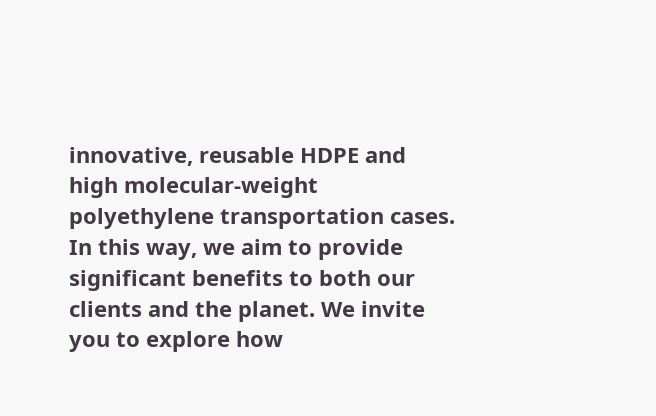innovative, reusable HDPE and high molecular-weight polyethylene transportation cases. In this way, we aim to provide significant benefits to both our clients and the planet. We invite you to explore how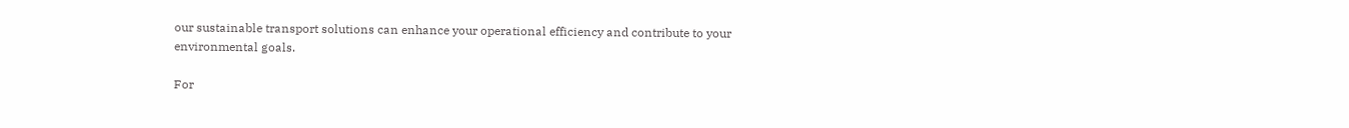our sustainable transport solutions can enhance your operational efficiency and contribute to your environmental goals.

For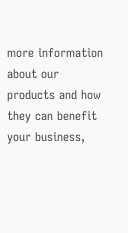more information about our products and how they can benefit your business,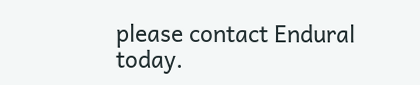please contact Endural today.